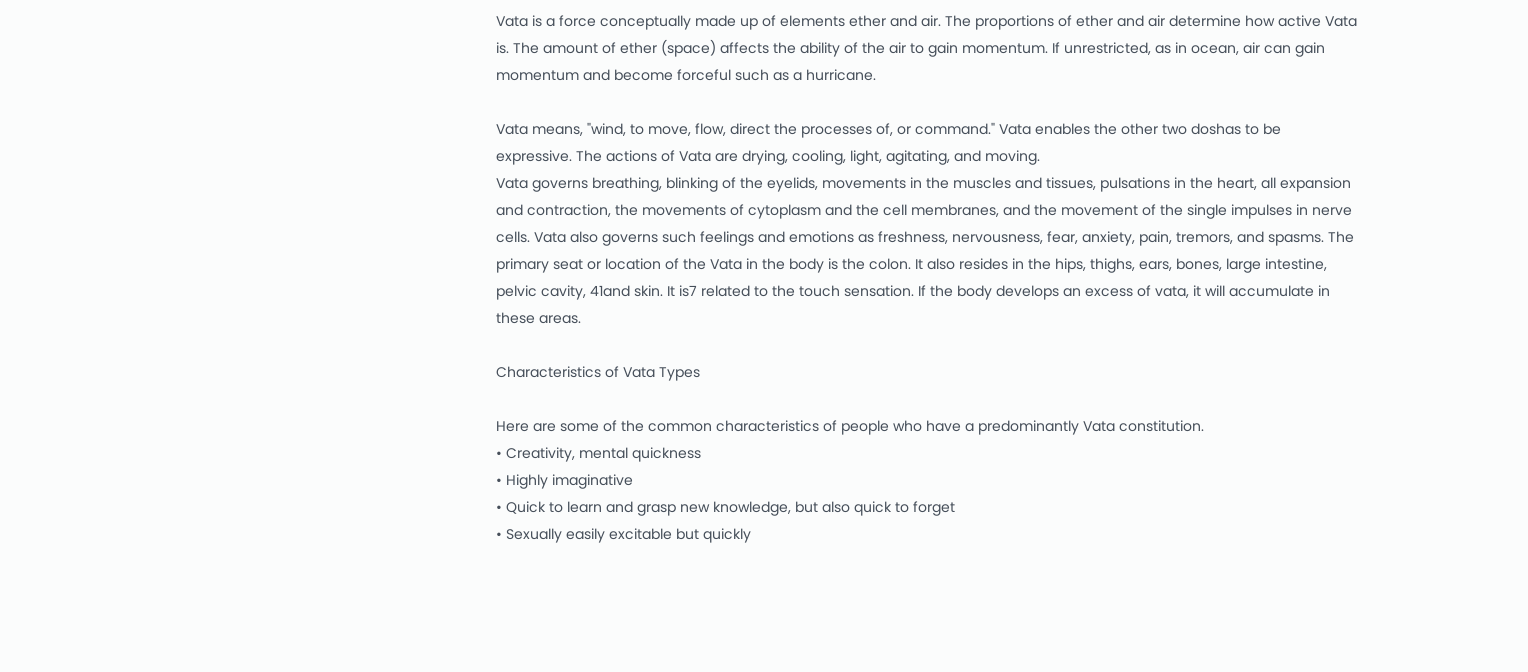Vata is a force conceptually made up of elements ether and air. The proportions of ether and air determine how active Vata is. The amount of ether (space) affects the ability of the air to gain momentum. If unrestricted, as in ocean, air can gain momentum and become forceful such as a hurricane.

Vata means, "wind, to move, flow, direct the processes of, or command." Vata enables the other two doshas to be expressive. The actions of Vata are drying, cooling, light, agitating, and moving.
Vata governs breathing, blinking of the eyelids, movements in the muscles and tissues, pulsations in the heart, all expansion and contraction, the movements of cytoplasm and the cell membranes, and the movement of the single impulses in nerve cells. Vata also governs such feelings and emotions as freshness, nervousness, fear, anxiety, pain, tremors, and spasms. The primary seat or location of the Vata in the body is the colon. It also resides in the hips, thighs, ears, bones, large intestine, pelvic cavity, 41and skin. It is7 related to the touch sensation. If the body develops an excess of vata, it will accumulate in these areas.

Characteristics of Vata Types

Here are some of the common characteristics of people who have a predominantly Vata constitution.
• Creativity, mental quickness
• Highly imaginative
• Quick to learn and grasp new knowledge, but also quick to forget
• Sexually easily excitable but quickly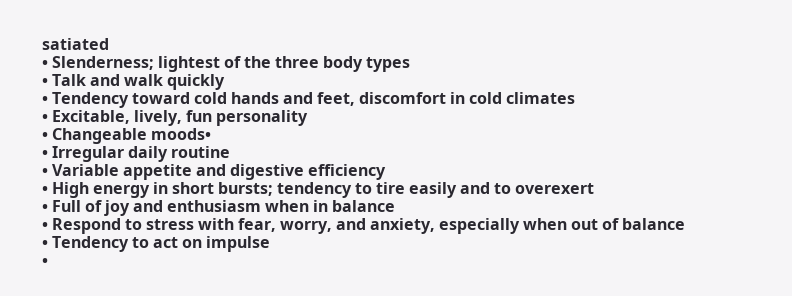satiated
• Slenderness; lightest of the three body types
• Talk and walk quickly
• Tendency toward cold hands and feet, discomfort in cold climates
• Excitable, lively, fun personality
• Changeable moods•
• Irregular daily routine
• Variable appetite and digestive efficiency
• High energy in short bursts; tendency to tire easily and to overexert
• Full of joy and enthusiasm when in balance
• Respond to stress with fear, worry, and anxiety, especially when out of balance
• Tendency to act on impulse
•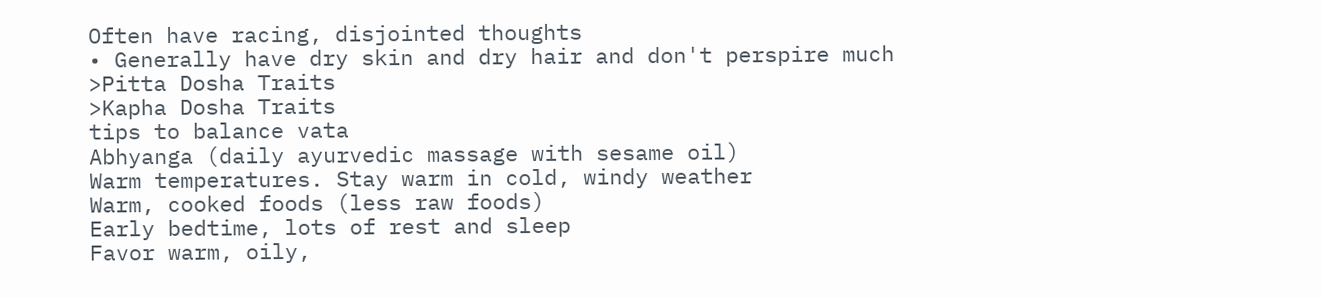Often have racing, disjointed thoughts
• Generally have dry skin and dry hair and don't perspire much
>Pitta Dosha Traits
>Kapha Dosha Traits
tips to balance vata
Abhyanga (daily ayurvedic massage with sesame oil)
Warm temperatures. Stay warm in cold, windy weather
Warm, cooked foods (less raw foods)
Early bedtime, lots of rest and sleep
Favor warm, oily,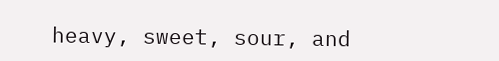heavy, sweet, sour, and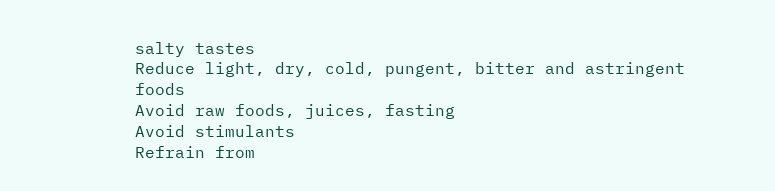salty tastes
Reduce light, dry, cold, pungent, bitter and astringent foods
Avoid raw foods, juices, fasting
Avoid stimulants
Refrain from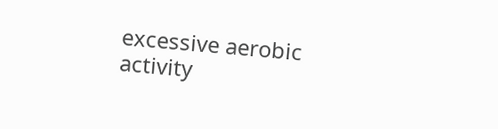excessive aerobic activity